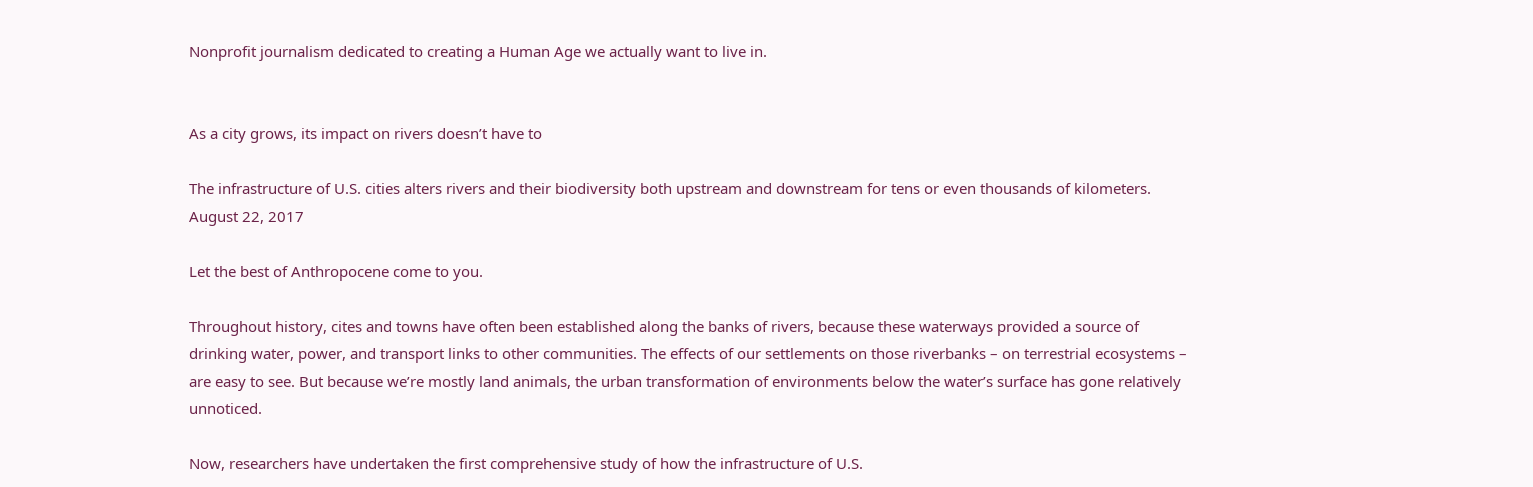Nonprofit journalism dedicated to creating a Human Age we actually want to live in.


As a city grows, its impact on rivers doesn’t have to

The infrastructure of U.S. cities alters rivers and their biodiversity both upstream and downstream for tens or even thousands of kilometers.
August 22, 2017

Let the best of Anthropocene come to you.

Throughout history, cites and towns have often been established along the banks of rivers, because these waterways provided a source of drinking water, power, and transport links to other communities. The effects of our settlements on those riverbanks – on terrestrial ecosystems – are easy to see. But because we’re mostly land animals, the urban transformation of environments below the water’s surface has gone relatively unnoticed.

Now, researchers have undertaken the first comprehensive study of how the infrastructure of U.S.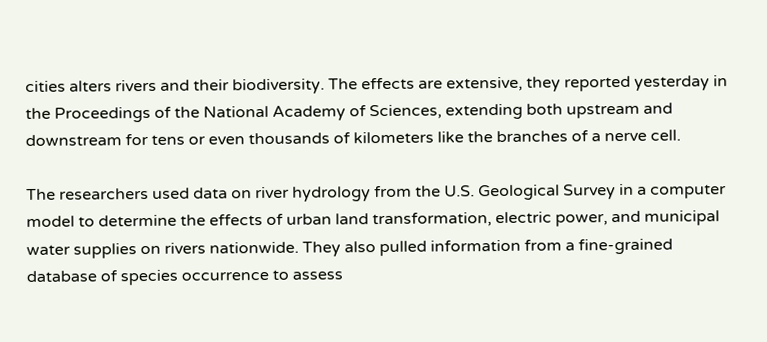cities alters rivers and their biodiversity. The effects are extensive, they reported yesterday in the Proceedings of the National Academy of Sciences, extending both upstream and downstream for tens or even thousands of kilometers like the branches of a nerve cell.

The researchers used data on river hydrology from the U.S. Geological Survey in a computer model to determine the effects of urban land transformation, electric power, and municipal water supplies on rivers nationwide. They also pulled information from a fine-grained database of species occurrence to assess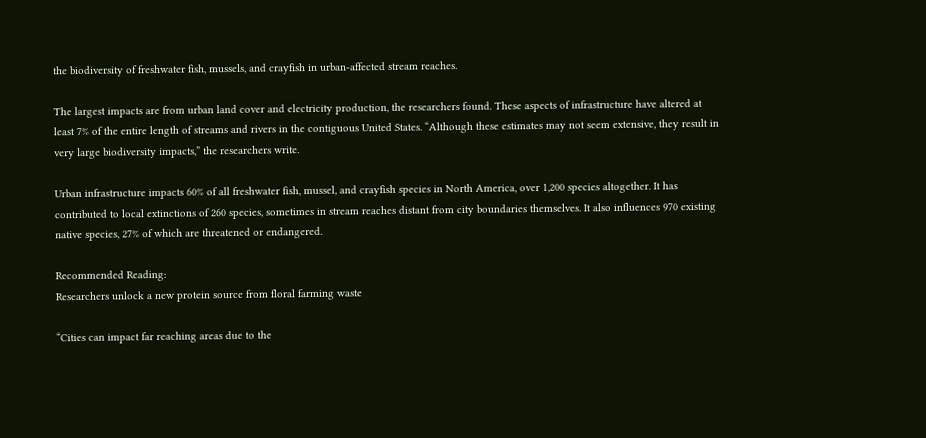the biodiversity of freshwater fish, mussels, and crayfish in urban-affected stream reaches.

The largest impacts are from urban land cover and electricity production, the researchers found. These aspects of infrastructure have altered at least 7% of the entire length of streams and rivers in the contiguous United States. “Although these estimates may not seem extensive, they result in very large biodiversity impacts,” the researchers write.

Urban infrastructure impacts 60% of all freshwater fish, mussel, and crayfish species in North America, over 1,200 species altogether. It has contributed to local extinctions of 260 species, sometimes in stream reaches distant from city boundaries themselves. It also influences 970 existing native species, 27% of which are threatened or endangered.

Recommended Reading:
Researchers unlock a new protein source from floral farming waste

“Cities can impact far reaching areas due to the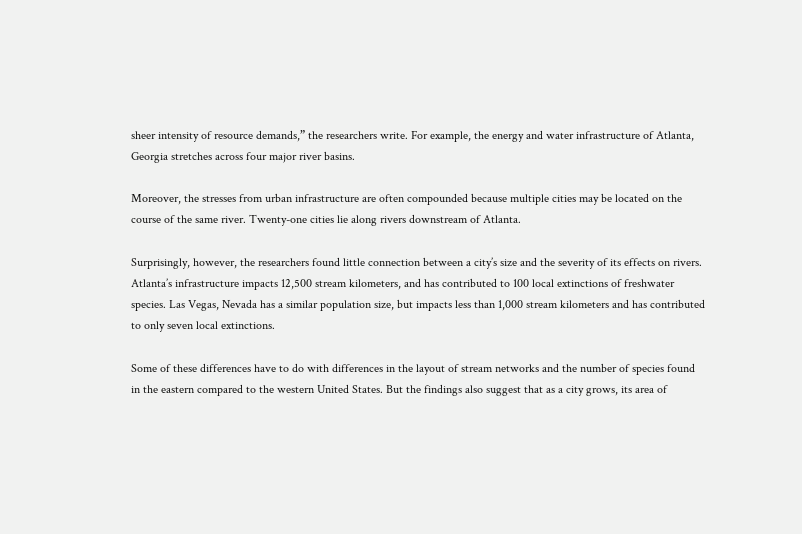sheer intensity of resource demands,” the researchers write. For example, the energy and water infrastructure of Atlanta, Georgia stretches across four major river basins.

Moreover, the stresses from urban infrastructure are often compounded because multiple cities may be located on the course of the same river. Twenty-one cities lie along rivers downstream of Atlanta.

Surprisingly, however, the researchers found little connection between a city’s size and the severity of its effects on rivers. Atlanta’s infrastructure impacts 12,500 stream kilometers, and has contributed to 100 local extinctions of freshwater species. Las Vegas, Nevada has a similar population size, but impacts less than 1,000 stream kilometers and has contributed to only seven local extinctions.

Some of these differences have to do with differences in the layout of stream networks and the number of species found in the eastern compared to the western United States. But the findings also suggest that as a city grows, its area of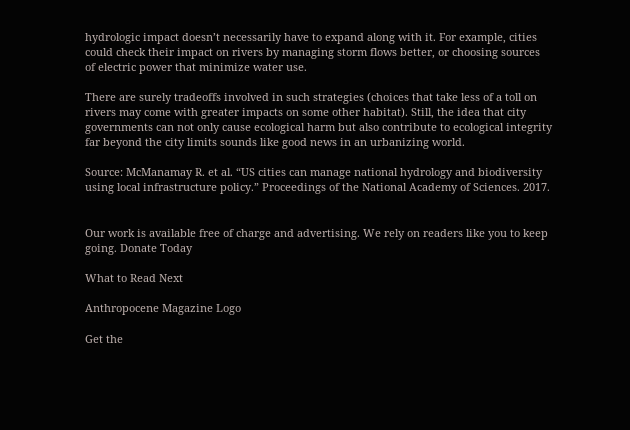hydrologic impact doesn’t necessarily have to expand along with it. For example, cities could check their impact on rivers by managing storm flows better, or choosing sources of electric power that minimize water use.

There are surely tradeoffs involved in such strategies (choices that take less of a toll on rivers may come with greater impacts on some other habitat). Still, the idea that city governments can not only cause ecological harm but also contribute to ecological integrity far beyond the city limits sounds like good news in an urbanizing world.

Source: McManamay R. et al. “US cities can manage national hydrology and biodiversity using local infrastructure policy.” Proceedings of the National Academy of Sciences. 2017.


Our work is available free of charge and advertising. We rely on readers like you to keep going. Donate Today

What to Read Next

Anthropocene Magazine Logo

Get the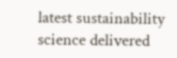latest sustainability science delivered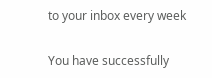to your inbox every week


You have successfully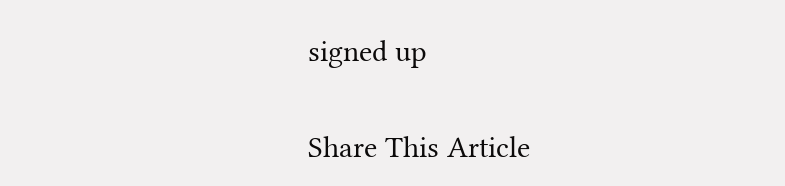signed up

Share This Article